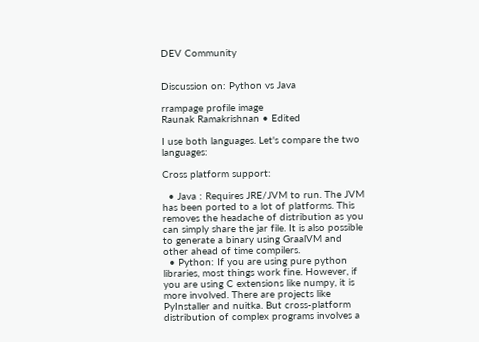DEV Community


Discussion on: Python vs Java

rrampage profile image
Raunak Ramakrishnan • Edited

I use both languages. Let's compare the two languages:

Cross platform support:

  • Java : Requires JRE/JVM to run. The JVM has been ported to a lot of platforms. This removes the headache of distribution as you can simply share the jar file. It is also possible to generate a binary using GraalVM and other ahead of time compilers.
  • Python: If you are using pure python libraries, most things work fine. However, if you are using C extensions like numpy, it is more involved. There are projects like PyInstaller and nuitka. But cross-platform distribution of complex programs involves a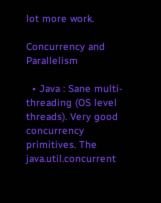lot more work.

Concurrency and Parallelism

  • Java : Sane multi-threading (OS level threads). Very good concurrency primitives. The java.util.concurrent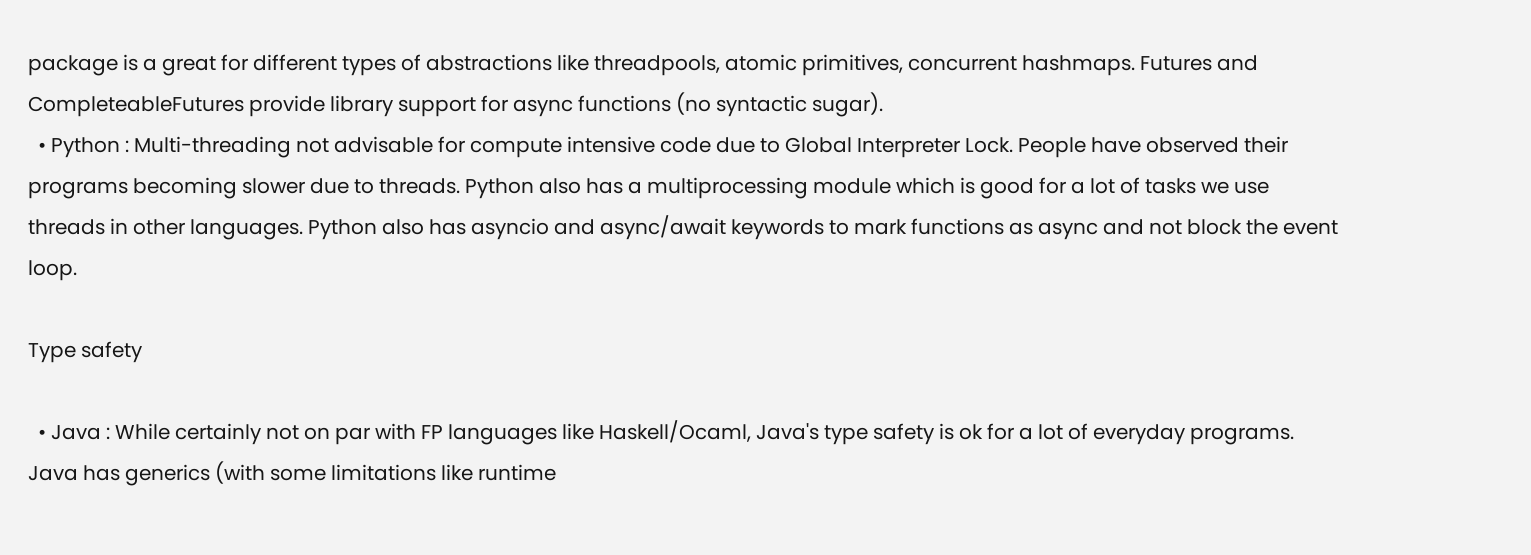package is a great for different types of abstractions like threadpools, atomic primitives, concurrent hashmaps. Futures and CompleteableFutures provide library support for async functions (no syntactic sugar).
  • Python : Multi-threading not advisable for compute intensive code due to Global Interpreter Lock. People have observed their programs becoming slower due to threads. Python also has a multiprocessing module which is good for a lot of tasks we use threads in other languages. Python also has asyncio and async/await keywords to mark functions as async and not block the event loop.

Type safety

  • Java : While certainly not on par with FP languages like Haskell/Ocaml, Java's type safety is ok for a lot of everyday programs. Java has generics (with some limitations like runtime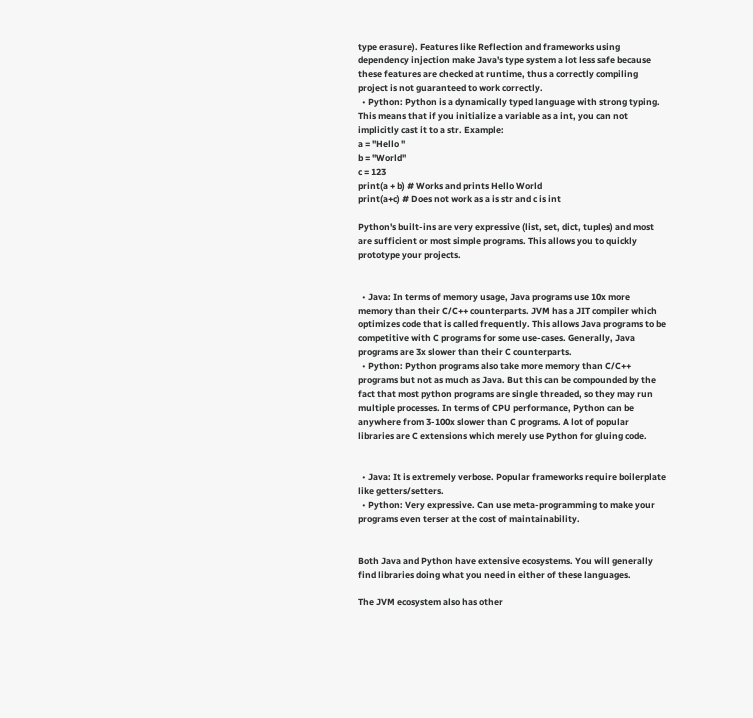type erasure). Features like Reflection and frameworks using dependency injection make Java's type system a lot less safe because these features are checked at runtime, thus a correctly compiling project is not guaranteed to work correctly.
  • Python: Python is a dynamically typed language with strong typing. This means that if you initialize a variable as a int, you can not implicitly cast it to a str. Example:
a = "Hello "
b = "World"
c = 123
print(a + b) # Works and prints Hello World
print(a+c) # Does not work as a is str and c is int

Python's built-ins are very expressive (list, set, dict, tuples) and most are sufficient or most simple programs. This allows you to quickly prototype your projects.


  • Java: In terms of memory usage, Java programs use 10x more memory than their C/C++ counterparts. JVM has a JIT compiler which optimizes code that is called frequently. This allows Java programs to be competitive with C programs for some use-cases. Generally, Java programs are 3x slower than their C counterparts.
  • Python: Python programs also take more memory than C/C++ programs but not as much as Java. But this can be compounded by the fact that most python programs are single threaded, so they may run multiple processes. In terms of CPU performance, Python can be anywhere from 3-100x slower than C programs. A lot of popular libraries are C extensions which merely use Python for gluing code.


  • Java: It is extremely verbose. Popular frameworks require boilerplate like getters/setters.
  • Python: Very expressive. Can use meta-programming to make your programs even terser at the cost of maintainability.


Both Java and Python have extensive ecosystems. You will generally find libraries doing what you need in either of these languages.

The JVM ecosystem also has other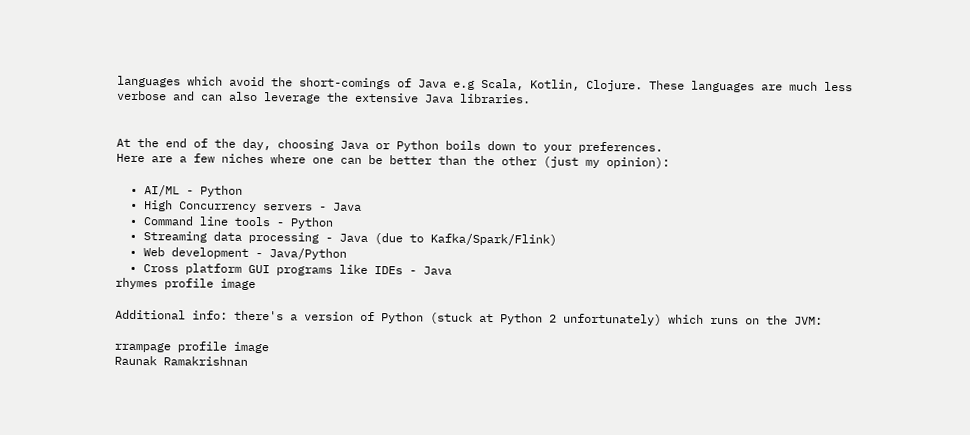languages which avoid the short-comings of Java e.g Scala, Kotlin, Clojure. These languages are much less verbose and can also leverage the extensive Java libraries.


At the end of the day, choosing Java or Python boils down to your preferences.
Here are a few niches where one can be better than the other (just my opinion):

  • AI/ML - Python
  • High Concurrency servers - Java
  • Command line tools - Python
  • Streaming data processing - Java (due to Kafka/Spark/Flink)
  • Web development - Java/Python
  • Cross platform GUI programs like IDEs - Java
rhymes profile image

Additional info: there's a version of Python (stuck at Python 2 unfortunately) which runs on the JVM:

rrampage profile image
Raunak Ramakrishnan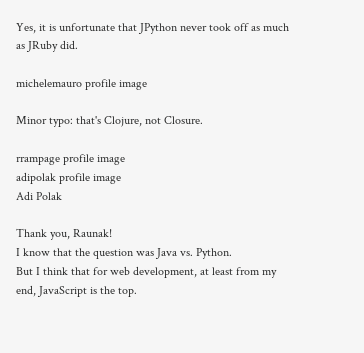Yes, it is unfortunate that JPython never took off as much as JRuby did.

michelemauro profile image

Minor typo: that's Clojure, not Closure.

rrampage profile image
adipolak profile image
Adi Polak

Thank you, Raunak!
I know that the question was Java vs. Python.
But I think that for web development, at least from my end, JavaScript is the top.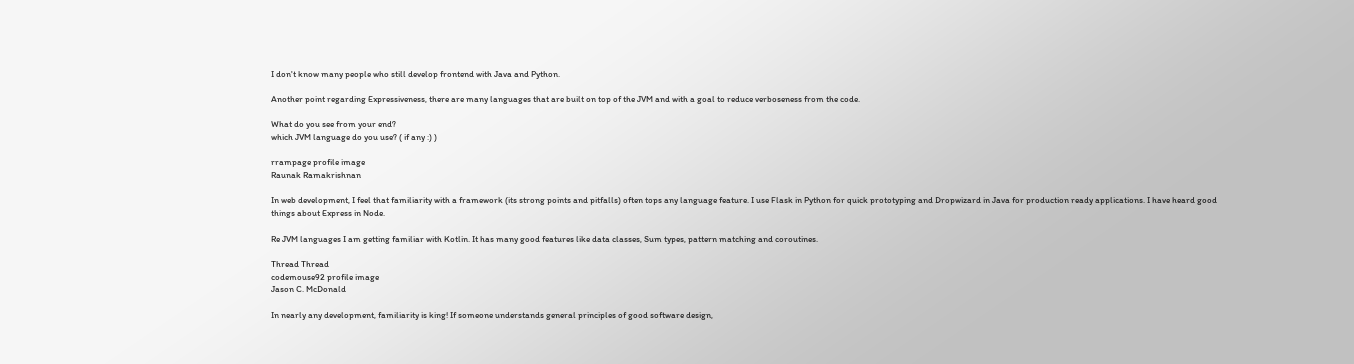I don't know many people who still develop frontend with Java and Python.

Another point regarding Expressiveness, there are many languages that are built on top of the JVM and with a goal to reduce verboseness from the code.

What do you see from your end?
which JVM language do you use? ( if any :) )

rrampage profile image
Raunak Ramakrishnan

In web development, I feel that familiarity with a framework (its strong points and pitfalls) often tops any language feature. I use Flask in Python for quick prototyping and Dropwizard in Java for production ready applications. I have heard good things about Express in Node.

Re JVM languages I am getting familiar with Kotlin. It has many good features like data classes, Sum types, pattern matching and coroutines.

Thread Thread
codemouse92 profile image
Jason C. McDonald

In nearly any development, familiarity is king! If someone understands general principles of good software design,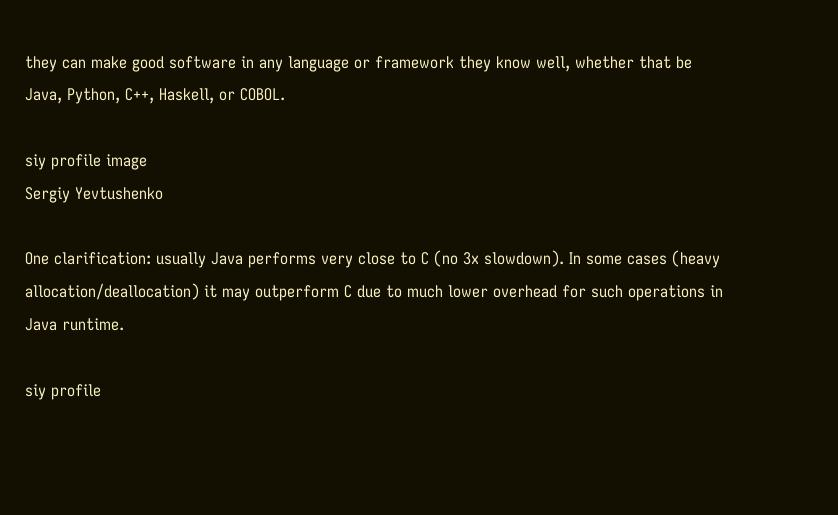they can make good software in any language or framework they know well, whether that be Java, Python, C++, Haskell, or COBOL.

siy profile image
Sergiy Yevtushenko

One clarification: usually Java performs very close to C (no 3x slowdown). In some cases (heavy allocation/deallocation) it may outperform C due to much lower overhead for such operations in Java runtime.

siy profile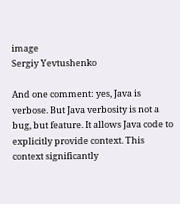image
Sergiy Yevtushenko

And one comment: yes, Java is verbose. But Java verbosity is not a bug, but feature. It allows Java code to explicitly provide context. This context significantly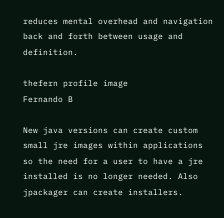reduces mental overhead and navigation back and forth between usage and definition.

thefern profile image
Fernando B

New java versions can create custom small jre images within applications so the need for a user to have a jre installed is no longer needed. Also jpackager can create installers.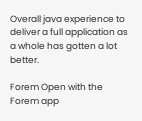Overall java experience to deliver a full application as a whole has gotten a lot better.

Forem Open with the Forem app